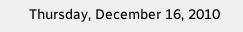Thursday, December 16, 2010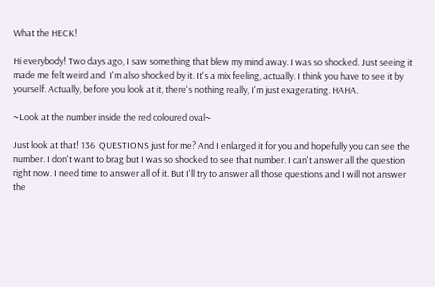What the HECK!

Hi everybody! Two days ago, I saw something that blew my mind away. I was so shocked. Just seeing it made me felt weird and  I'm also shocked by it. It's a mix feeling, actually. I think you have to see it by yourself. Actually, before you look at it, there's nothing really, I'm just exagerating. HAHA.

~Look at the number inside the red coloured oval~

Just look at that! 136  QUESTIONS just for me? And I enlarged it for you and hopefully you can see the number. I don't want to brag but I was so shocked to see that number. I can't answer all the question right now. I need time to answer all of it. But I'll try to answer all those questions and I will not answer the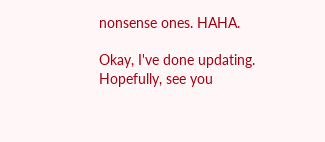nonsense ones. HAHA.

Okay, I've done updating. Hopefully, see you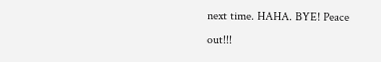next time. HAHA. BYE! Peace out!!!